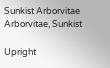Sunkist Arborvitae
Arborvitae, Sunkist

Upright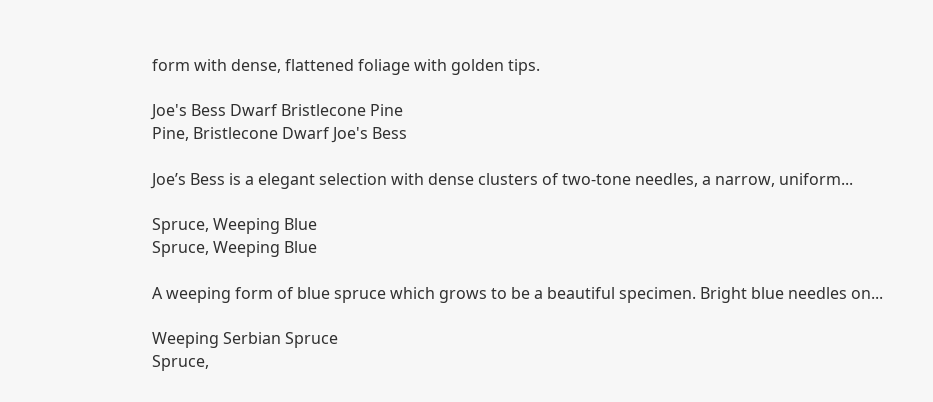form with dense, flattened foliage with golden tips.

Joe's Bess Dwarf Bristlecone Pine
Pine, Bristlecone Dwarf Joe's Bess

Joe’s Bess is a elegant selection with dense clusters of two-tone needles, a narrow, uniform...

Spruce, Weeping Blue
Spruce, Weeping Blue

A weeping form of blue spruce which grows to be a beautiful specimen. Bright blue needles on...

Weeping Serbian Spruce
Spruce,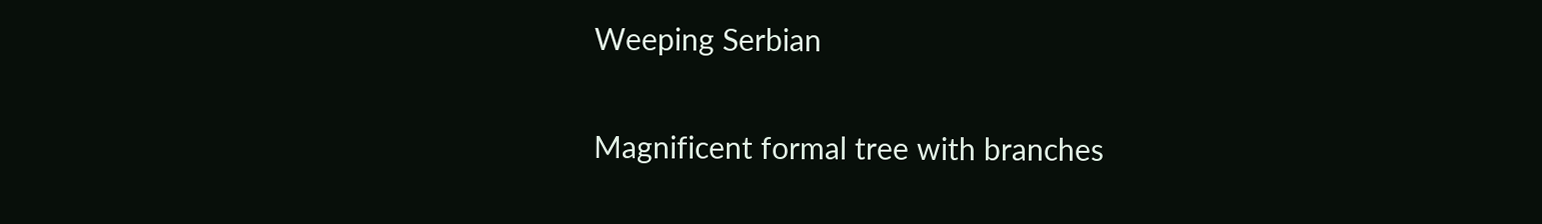Weeping Serbian

Magnificent formal tree with branches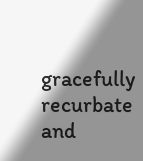gracefully recurbate and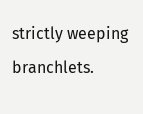strictly weeping branchlets.